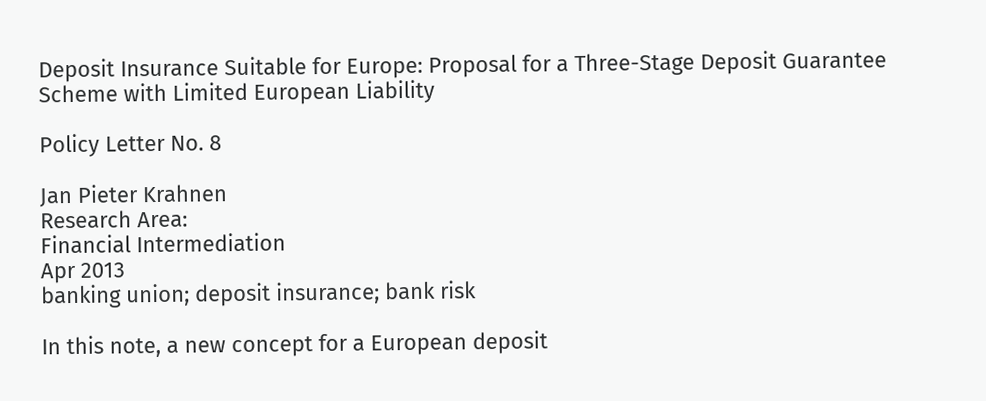Deposit Insurance Suitable for Europe: Proposal for a Three-Stage Deposit Guarantee Scheme with Limited European Liability

Policy Letter No. 8

Jan Pieter Krahnen
Research Area:
Financial Intermediation
Apr 2013
banking union; deposit insurance; bank risk

In this note, a new concept for a European deposit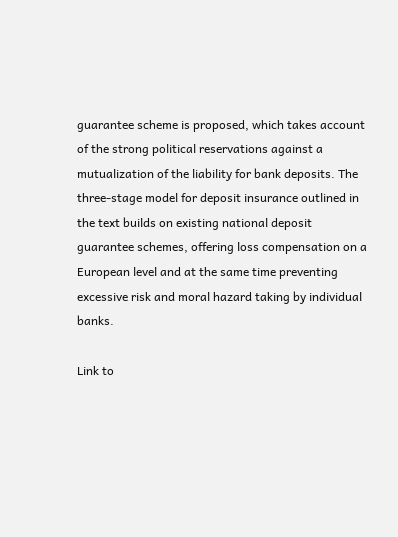guarantee scheme is proposed, which takes account of the strong political reservations against a mutualization of the liability for bank deposits. The three-stage model for deposit insurance outlined in the text builds on existing national deposit guarantee schemes, offering loss compensation on a European level and at the same time preventing excessive risk and moral hazard taking by individual banks.

Link to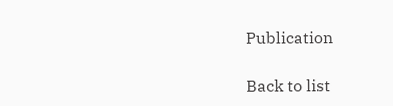Publication

Back to list